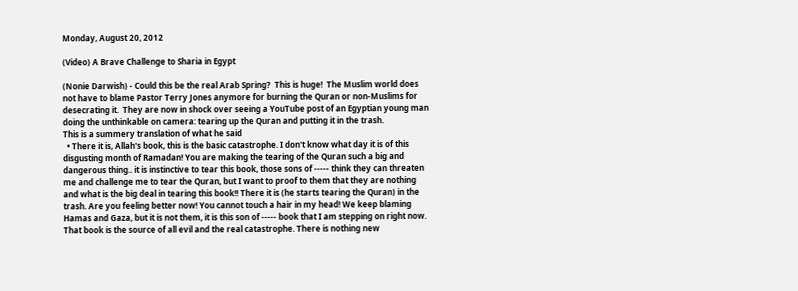Monday, August 20, 2012

(Video) A Brave Challenge to Sharia in Egypt

(Nonie Darwish) - Could this be the real Arab Spring?  This is huge!  The Muslim world does not have to blame Pastor Terry Jones anymore for burning the Quran or non-Muslims for desecrating it.  They are now in shock over seeing a YouTube post of an Egyptian young man doing the unthinkable on camera: tearing up the Quran and putting it in the trash.
This is a summery translation of what he said
  • There it is, Allah's book, this is the basic catastrophe. I don't know what day it is of this disgusting month of Ramadan! You are making the tearing of the Quran such a big and dangerous thing.. it is instinctive to tear this book, those sons of ----- think they can threaten me and challenge me to tear the Quran, but I want to proof to them that they are nothing and what is the big deal in tearing this book!! There it is (he starts tearing the Quran) in the trash. Are you feeling better now! You cannot touch a hair in my head! We keep blaming Hamas and Gaza, but it is not them, it is this son of ----- book that I am stepping on right now. That book is the source of all evil and the real catastrophe. There is nothing new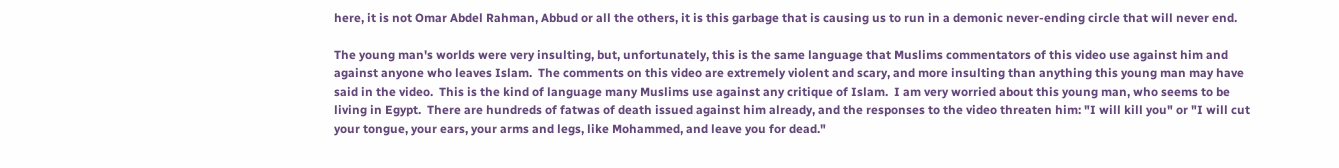here, it is not Omar Abdel Rahman, Abbud or all the others, it is this garbage that is causing us to run in a demonic never-ending circle that will never end.

The young man's worlds were very insulting, but, unfortunately, this is the same language that Muslims commentators of this video use against him and against anyone who leaves Islam.  The comments on this video are extremely violent and scary, and more insulting than anything this young man may have said in the video.  This is the kind of language many Muslims use against any critique of Islam.  I am very worried about this young man, who seems to be living in Egypt.  There are hundreds of fatwas of death issued against him already, and the responses to the video threaten him: "I will kill you" or "I will cut your tongue, your ears, your arms and legs, like Mohammed, and leave you for dead."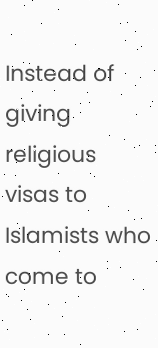Instead of giving religious visas to Islamists who come to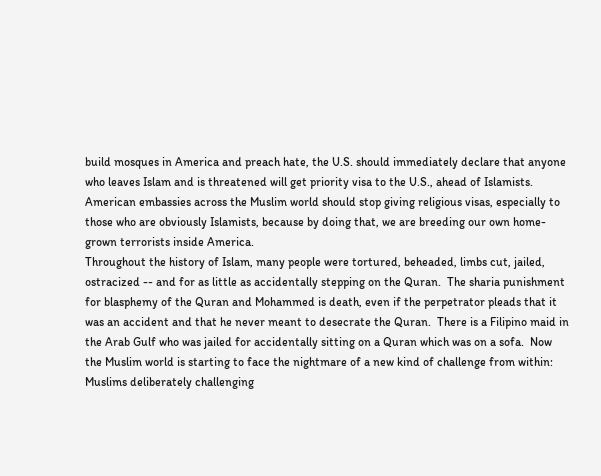build mosques in America and preach hate, the U.S. should immediately declare that anyone who leaves Islam and is threatened will get priority visa to the U.S., ahead of Islamists.  American embassies across the Muslim world should stop giving religious visas, especially to those who are obviously Islamists, because by doing that, we are breeding our own home-grown terrorists inside America.
Throughout the history of Islam, many people were tortured, beheaded, limbs cut, jailed, ostracized -- and for as little as accidentally stepping on the Quran.  The sharia punishment for blasphemy of the Quran and Mohammed is death, even if the perpetrator pleads that it was an accident and that he never meant to desecrate the Quran.  There is a Filipino maid in the Arab Gulf who was jailed for accidentally sitting on a Quran which was on a sofa.  Now the Muslim world is starting to face the nightmare of a new kind of challenge from within: Muslims deliberately challenging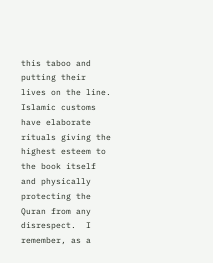this taboo and putting their lives on the line.
Islamic customs have elaborate rituals giving the highest esteem to the book itself and physically protecting the Quran from any disrespect.  I remember, as a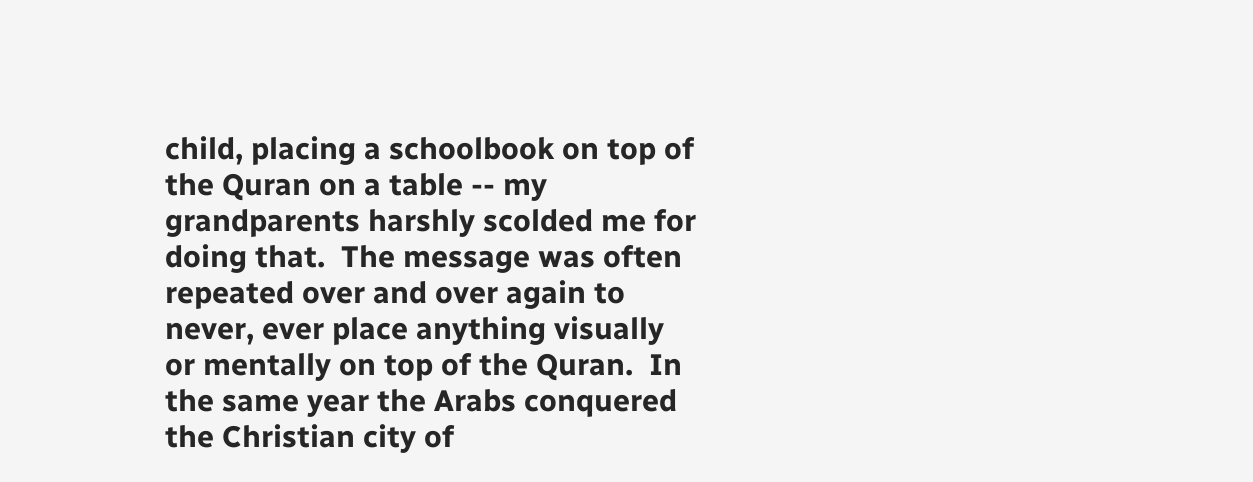child, placing a schoolbook on top of the Quran on a table -- my grandparents harshly scolded me for doing that.  The message was often repeated over and over again to never, ever place anything visually or mentally on top of the Quran.  In the same year the Arabs conquered the Christian city of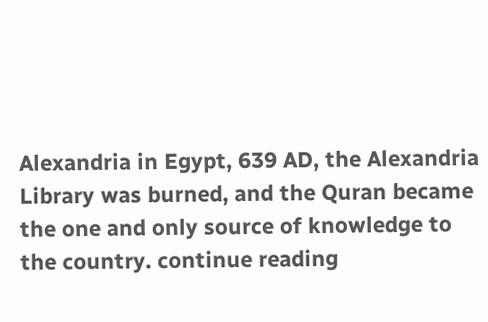Alexandria in Egypt, 639 AD, the Alexandria Library was burned, and the Quran became the one and only source of knowledge to the country. continue reading